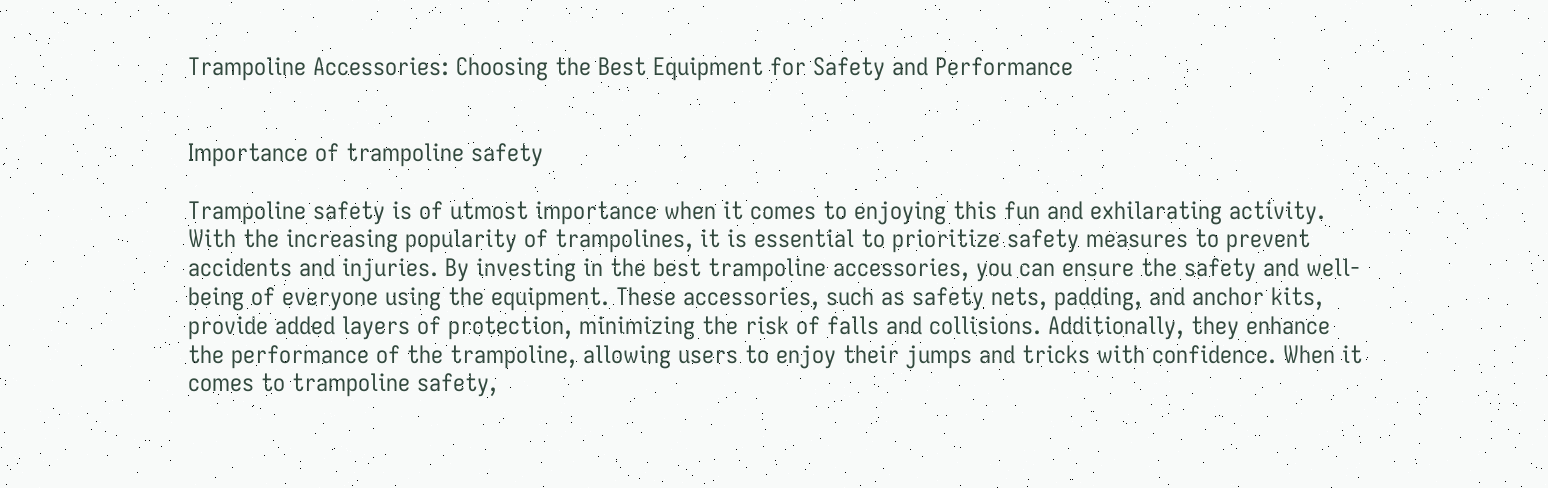Trampoline Accessories: Choosing the Best Equipment for Safety and Performance


Importance of trampoline safety

Trampoline safety is of utmost importance when it comes to enjoying this fun and exhilarating activity. With the increasing popularity of trampolines, it is essential to prioritize safety measures to prevent accidents and injuries. By investing in the best trampoline accessories, you can ensure the safety and well-being of everyone using the equipment. These accessories, such as safety nets, padding, and anchor kits, provide added layers of protection, minimizing the risk of falls and collisions. Additionally, they enhance the performance of the trampoline, allowing users to enjoy their jumps and tricks with confidence. When it comes to trampoline safety,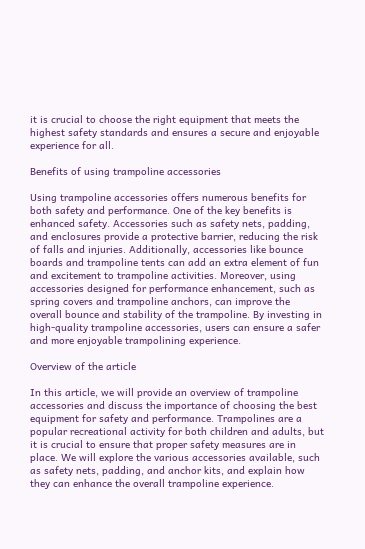it is crucial to choose the right equipment that meets the highest safety standards and ensures a secure and enjoyable experience for all.

Benefits of using trampoline accessories

Using trampoline accessories offers numerous benefits for both safety and performance. One of the key benefits is enhanced safety. Accessories such as safety nets, padding, and enclosures provide a protective barrier, reducing the risk of falls and injuries. Additionally, accessories like bounce boards and trampoline tents can add an extra element of fun and excitement to trampoline activities. Moreover, using accessories designed for performance enhancement, such as spring covers and trampoline anchors, can improve the overall bounce and stability of the trampoline. By investing in high-quality trampoline accessories, users can ensure a safer and more enjoyable trampolining experience.

Overview of the article

In this article, we will provide an overview of trampoline accessories and discuss the importance of choosing the best equipment for safety and performance. Trampolines are a popular recreational activity for both children and adults, but it is crucial to ensure that proper safety measures are in place. We will explore the various accessories available, such as safety nets, padding, and anchor kits, and explain how they can enhance the overall trampoline experience.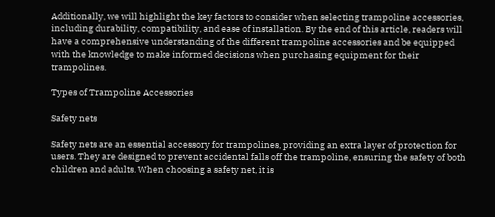Additionally, we will highlight the key factors to consider when selecting trampoline accessories, including durability, compatibility, and ease of installation. By the end of this article, readers will have a comprehensive understanding of the different trampoline accessories and be equipped with the knowledge to make informed decisions when purchasing equipment for their trampolines.

Types of Trampoline Accessories

Safety nets

Safety nets are an essential accessory for trampolines, providing an extra layer of protection for users. They are designed to prevent accidental falls off the trampoline, ensuring the safety of both children and adults. When choosing a safety net, it is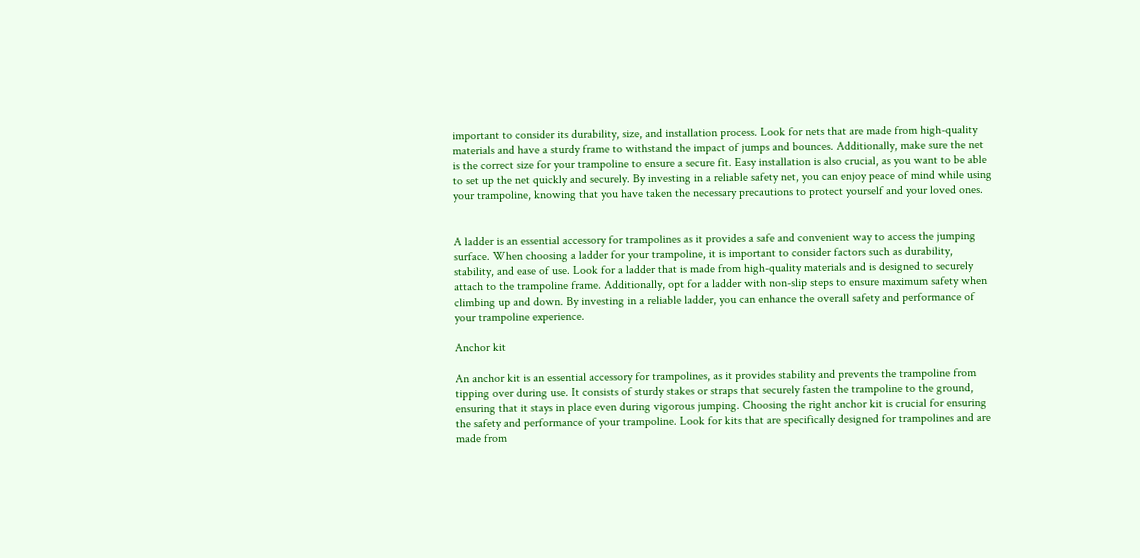important to consider its durability, size, and installation process. Look for nets that are made from high-quality materials and have a sturdy frame to withstand the impact of jumps and bounces. Additionally, make sure the net is the correct size for your trampoline to ensure a secure fit. Easy installation is also crucial, as you want to be able to set up the net quickly and securely. By investing in a reliable safety net, you can enjoy peace of mind while using your trampoline, knowing that you have taken the necessary precautions to protect yourself and your loved ones.


A ladder is an essential accessory for trampolines as it provides a safe and convenient way to access the jumping surface. When choosing a ladder for your trampoline, it is important to consider factors such as durability, stability, and ease of use. Look for a ladder that is made from high-quality materials and is designed to securely attach to the trampoline frame. Additionally, opt for a ladder with non-slip steps to ensure maximum safety when climbing up and down. By investing in a reliable ladder, you can enhance the overall safety and performance of your trampoline experience.

Anchor kit

An anchor kit is an essential accessory for trampolines, as it provides stability and prevents the trampoline from tipping over during use. It consists of sturdy stakes or straps that securely fasten the trampoline to the ground, ensuring that it stays in place even during vigorous jumping. Choosing the right anchor kit is crucial for ensuring the safety and performance of your trampoline. Look for kits that are specifically designed for trampolines and are made from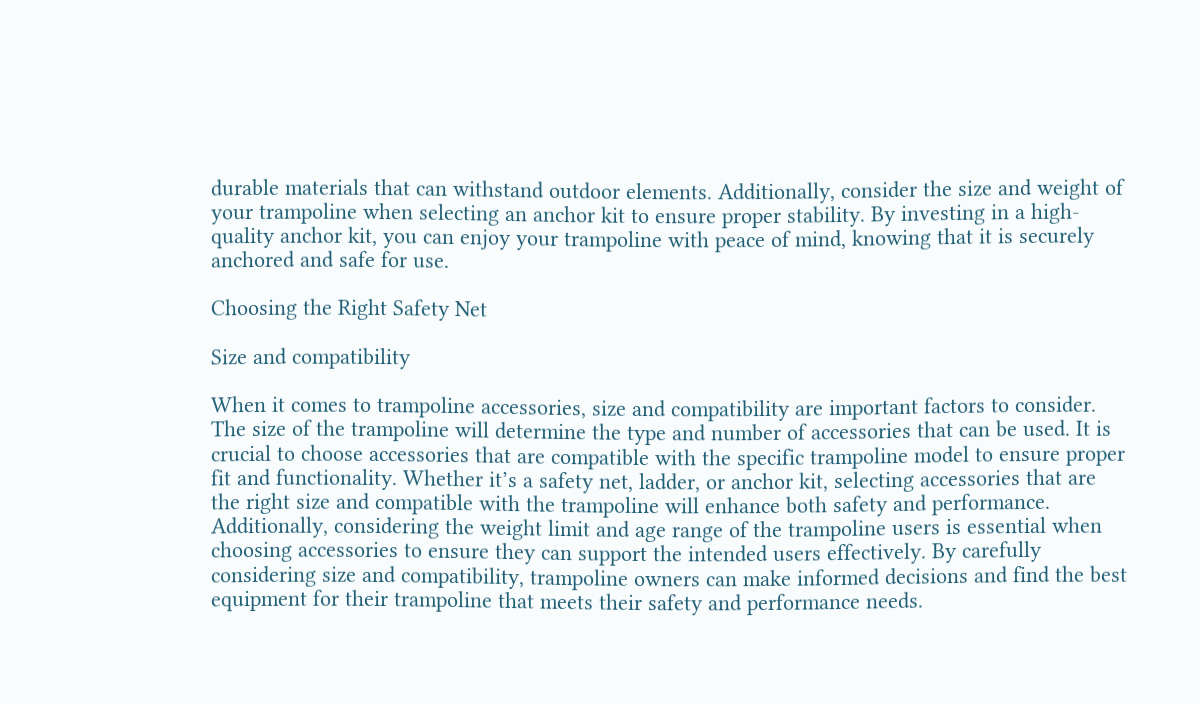durable materials that can withstand outdoor elements. Additionally, consider the size and weight of your trampoline when selecting an anchor kit to ensure proper stability. By investing in a high-quality anchor kit, you can enjoy your trampoline with peace of mind, knowing that it is securely anchored and safe for use.

Choosing the Right Safety Net

Size and compatibility

When it comes to trampoline accessories, size and compatibility are important factors to consider. The size of the trampoline will determine the type and number of accessories that can be used. It is crucial to choose accessories that are compatible with the specific trampoline model to ensure proper fit and functionality. Whether it’s a safety net, ladder, or anchor kit, selecting accessories that are the right size and compatible with the trampoline will enhance both safety and performance. Additionally, considering the weight limit and age range of the trampoline users is essential when choosing accessories to ensure they can support the intended users effectively. By carefully considering size and compatibility, trampoline owners can make informed decisions and find the best equipment for their trampoline that meets their safety and performance needs.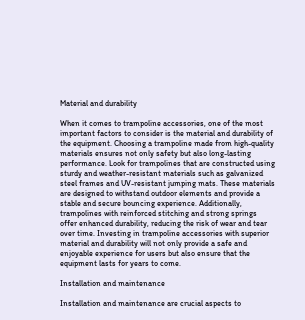Material and durability

When it comes to trampoline accessories, one of the most important factors to consider is the material and durability of the equipment. Choosing a trampoline made from high-quality materials ensures not only safety but also long-lasting performance. Look for trampolines that are constructed using sturdy and weather-resistant materials such as galvanized steel frames and UV-resistant jumping mats. These materials are designed to withstand outdoor elements and provide a stable and secure bouncing experience. Additionally, trampolines with reinforced stitching and strong springs offer enhanced durability, reducing the risk of wear and tear over time. Investing in trampoline accessories with superior material and durability will not only provide a safe and enjoyable experience for users but also ensure that the equipment lasts for years to come.

Installation and maintenance

Installation and maintenance are crucial aspects to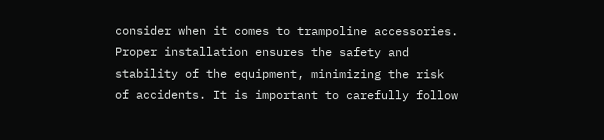consider when it comes to trampoline accessories. Proper installation ensures the safety and stability of the equipment, minimizing the risk of accidents. It is important to carefully follow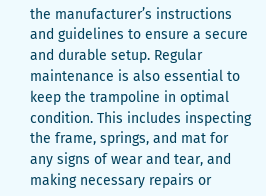the manufacturer’s instructions and guidelines to ensure a secure and durable setup. Regular maintenance is also essential to keep the trampoline in optimal condition. This includes inspecting the frame, springs, and mat for any signs of wear and tear, and making necessary repairs or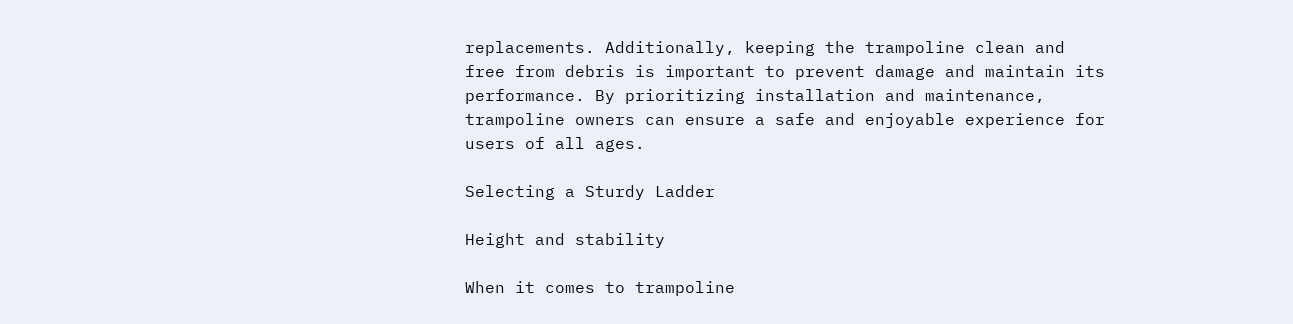replacements. Additionally, keeping the trampoline clean and free from debris is important to prevent damage and maintain its performance. By prioritizing installation and maintenance, trampoline owners can ensure a safe and enjoyable experience for users of all ages.

Selecting a Sturdy Ladder

Height and stability

When it comes to trampoline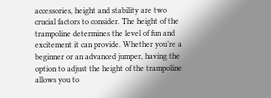accessories, height and stability are two crucial factors to consider. The height of the trampoline determines the level of fun and excitement it can provide. Whether you’re a beginner or an advanced jumper, having the option to adjust the height of the trampoline allows you to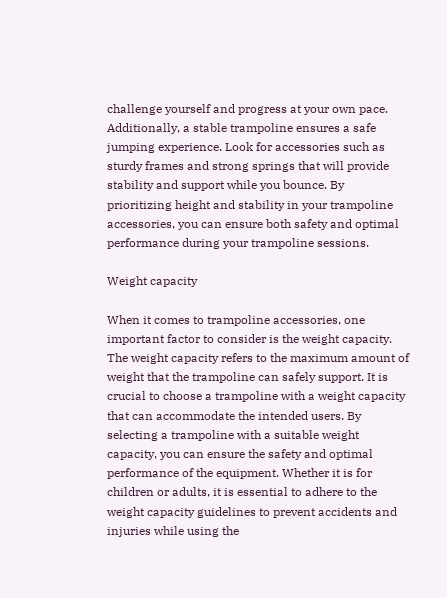challenge yourself and progress at your own pace. Additionally, a stable trampoline ensures a safe jumping experience. Look for accessories such as sturdy frames and strong springs that will provide stability and support while you bounce. By prioritizing height and stability in your trampoline accessories, you can ensure both safety and optimal performance during your trampoline sessions.

Weight capacity

When it comes to trampoline accessories, one important factor to consider is the weight capacity. The weight capacity refers to the maximum amount of weight that the trampoline can safely support. It is crucial to choose a trampoline with a weight capacity that can accommodate the intended users. By selecting a trampoline with a suitable weight capacity, you can ensure the safety and optimal performance of the equipment. Whether it is for children or adults, it is essential to adhere to the weight capacity guidelines to prevent accidents and injuries while using the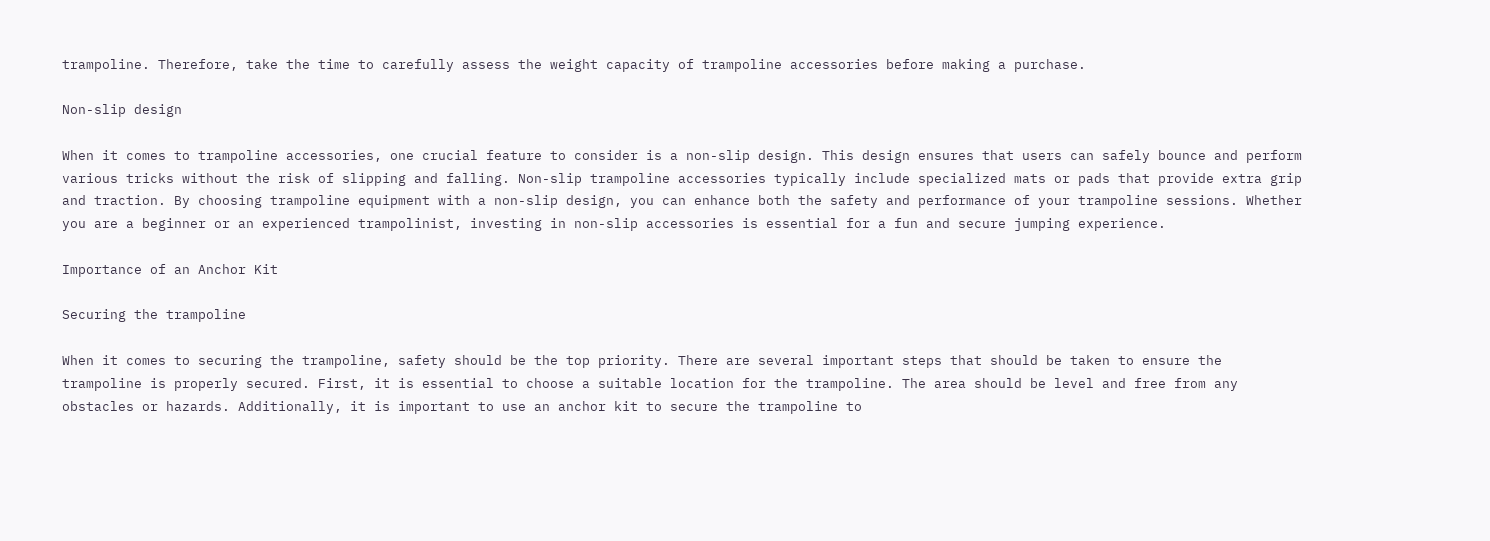trampoline. Therefore, take the time to carefully assess the weight capacity of trampoline accessories before making a purchase.

Non-slip design

When it comes to trampoline accessories, one crucial feature to consider is a non-slip design. This design ensures that users can safely bounce and perform various tricks without the risk of slipping and falling. Non-slip trampoline accessories typically include specialized mats or pads that provide extra grip and traction. By choosing trampoline equipment with a non-slip design, you can enhance both the safety and performance of your trampoline sessions. Whether you are a beginner or an experienced trampolinist, investing in non-slip accessories is essential for a fun and secure jumping experience.

Importance of an Anchor Kit

Securing the trampoline

When it comes to securing the trampoline, safety should be the top priority. There are several important steps that should be taken to ensure the trampoline is properly secured. First, it is essential to choose a suitable location for the trampoline. The area should be level and free from any obstacles or hazards. Additionally, it is important to use an anchor kit to secure the trampoline to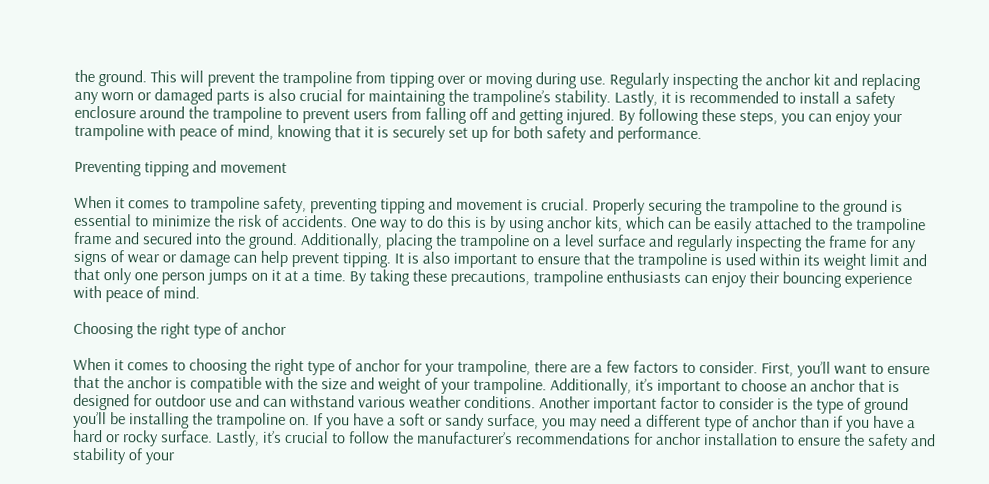the ground. This will prevent the trampoline from tipping over or moving during use. Regularly inspecting the anchor kit and replacing any worn or damaged parts is also crucial for maintaining the trampoline’s stability. Lastly, it is recommended to install a safety enclosure around the trampoline to prevent users from falling off and getting injured. By following these steps, you can enjoy your trampoline with peace of mind, knowing that it is securely set up for both safety and performance.

Preventing tipping and movement

When it comes to trampoline safety, preventing tipping and movement is crucial. Properly securing the trampoline to the ground is essential to minimize the risk of accidents. One way to do this is by using anchor kits, which can be easily attached to the trampoline frame and secured into the ground. Additionally, placing the trampoline on a level surface and regularly inspecting the frame for any signs of wear or damage can help prevent tipping. It is also important to ensure that the trampoline is used within its weight limit and that only one person jumps on it at a time. By taking these precautions, trampoline enthusiasts can enjoy their bouncing experience with peace of mind.

Choosing the right type of anchor

When it comes to choosing the right type of anchor for your trampoline, there are a few factors to consider. First, you’ll want to ensure that the anchor is compatible with the size and weight of your trampoline. Additionally, it’s important to choose an anchor that is designed for outdoor use and can withstand various weather conditions. Another important factor to consider is the type of ground you’ll be installing the trampoline on. If you have a soft or sandy surface, you may need a different type of anchor than if you have a hard or rocky surface. Lastly, it’s crucial to follow the manufacturer’s recommendations for anchor installation to ensure the safety and stability of your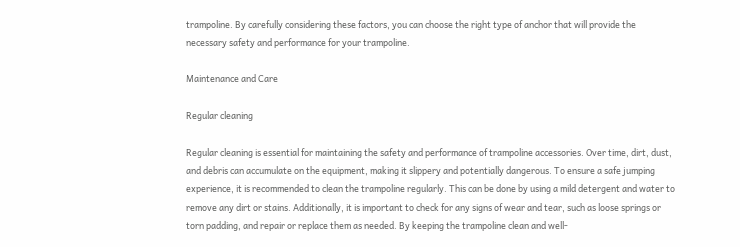trampoline. By carefully considering these factors, you can choose the right type of anchor that will provide the necessary safety and performance for your trampoline.

Maintenance and Care

Regular cleaning

Regular cleaning is essential for maintaining the safety and performance of trampoline accessories. Over time, dirt, dust, and debris can accumulate on the equipment, making it slippery and potentially dangerous. To ensure a safe jumping experience, it is recommended to clean the trampoline regularly. This can be done by using a mild detergent and water to remove any dirt or stains. Additionally, it is important to check for any signs of wear and tear, such as loose springs or torn padding, and repair or replace them as needed. By keeping the trampoline clean and well-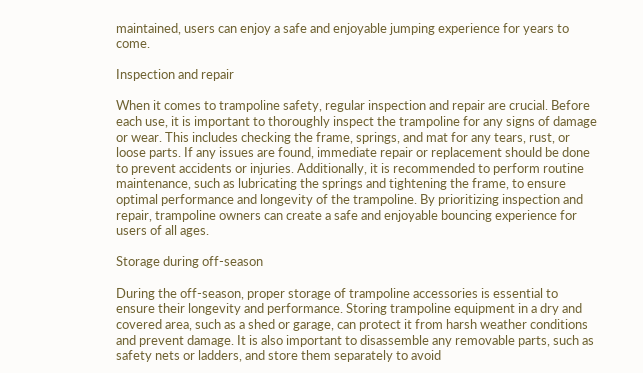maintained, users can enjoy a safe and enjoyable jumping experience for years to come.

Inspection and repair

When it comes to trampoline safety, regular inspection and repair are crucial. Before each use, it is important to thoroughly inspect the trampoline for any signs of damage or wear. This includes checking the frame, springs, and mat for any tears, rust, or loose parts. If any issues are found, immediate repair or replacement should be done to prevent accidents or injuries. Additionally, it is recommended to perform routine maintenance, such as lubricating the springs and tightening the frame, to ensure optimal performance and longevity of the trampoline. By prioritizing inspection and repair, trampoline owners can create a safe and enjoyable bouncing experience for users of all ages.

Storage during off-season

During the off-season, proper storage of trampoline accessories is essential to ensure their longevity and performance. Storing trampoline equipment in a dry and covered area, such as a shed or garage, can protect it from harsh weather conditions and prevent damage. It is also important to disassemble any removable parts, such as safety nets or ladders, and store them separately to avoid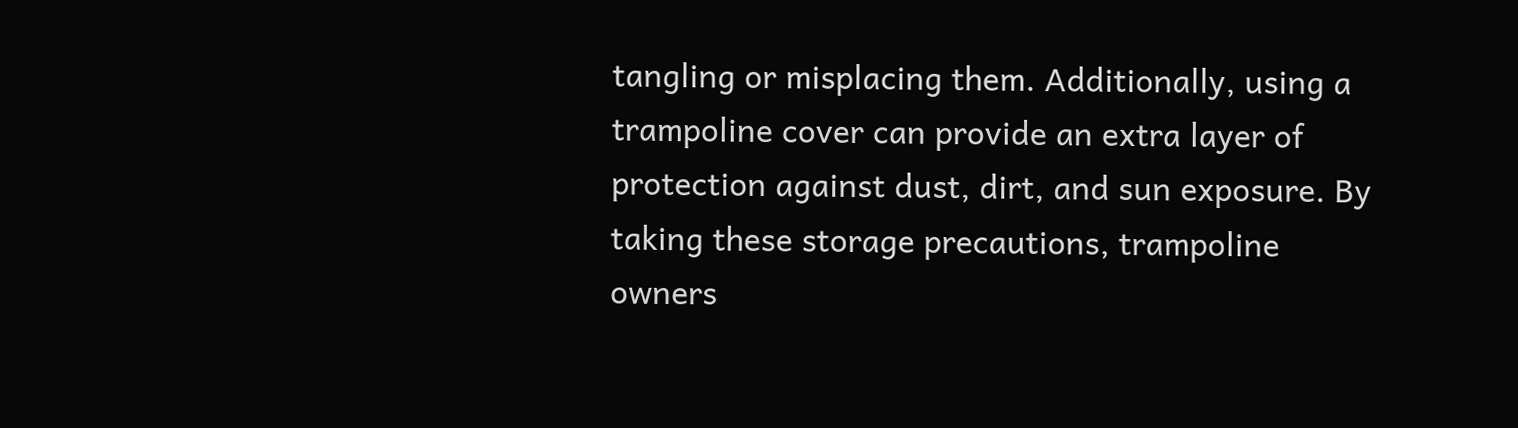tangling or misplacing them. Additionally, using a trampoline cover can provide an extra layer of protection against dust, dirt, and sun exposure. By taking these storage precautions, trampoline owners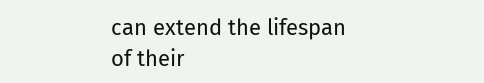can extend the lifespan of their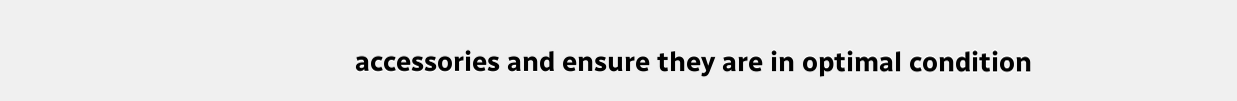accessories and ensure they are in optimal condition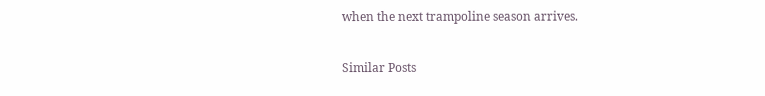when the next trampoline season arrives.

Similar Posts